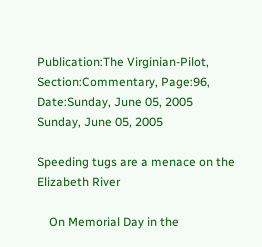Publication:The Virginian-Pilot, Section:Commentary, Page:96, Date:Sunday, June 05, 2005 Sunday, June 05, 2005

Speeding tugs are a menace on the Elizabeth River

    On Memorial Day in the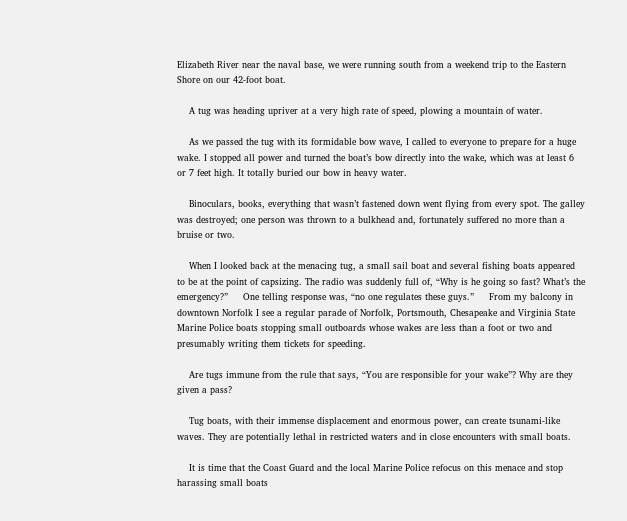Elizabeth River near the naval base, we were running south from a weekend trip to the Eastern Shore on our 42-foot boat.

    A tug was heading upriver at a very high rate of speed, plowing a mountain of water.

    As we passed the tug with its formidable bow wave, I called to everyone to prepare for a huge wake. I stopped all power and turned the boat’s bow directly into the wake, which was at least 6 or 7 feet high. It totally buried our bow in heavy water.

    Binoculars, books, everything that wasn’t fastened down went flying from every spot. The galley was destroyed; one person was thrown to a bulkhead and, fortunately suffered no more than a bruise or two.

    When I looked back at the menacing tug, a small sail boat and several fishing boats appeared to be at the point of capsizing. The radio was suddenly full of, “Why is he going so fast? What’s the emergency?”     One telling response was, “no one regulates these guys.”     From my balcony in downtown Norfolk I see a regular parade of Norfolk, Portsmouth, Chesapeake and Virginia State Marine Police boats stopping small outboards whose wakes are less than a foot or two and presumably writing them tickets for speeding.

    Are tugs immune from the rule that says, “You are responsible for your wake”? Why are they given a pass?

    Tug boats, with their immense displacement and enormous power, can create tsunami-like waves. They are potentially lethal in restricted waters and in close encounters with small boats.

    It is time that the Coast Guard and the local Marine Police refocus on this menace and stop harassing small boats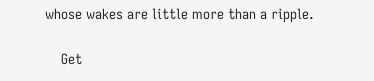whose wakes are little more than a ripple.

    Get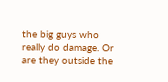the big guys who really do damage. Or are they outside the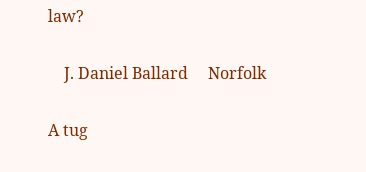law?

    J. Daniel Ballard     Norfolk

A tug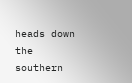heads down the southern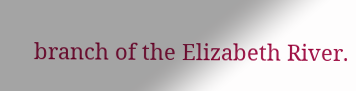branch of the Elizabeth River.